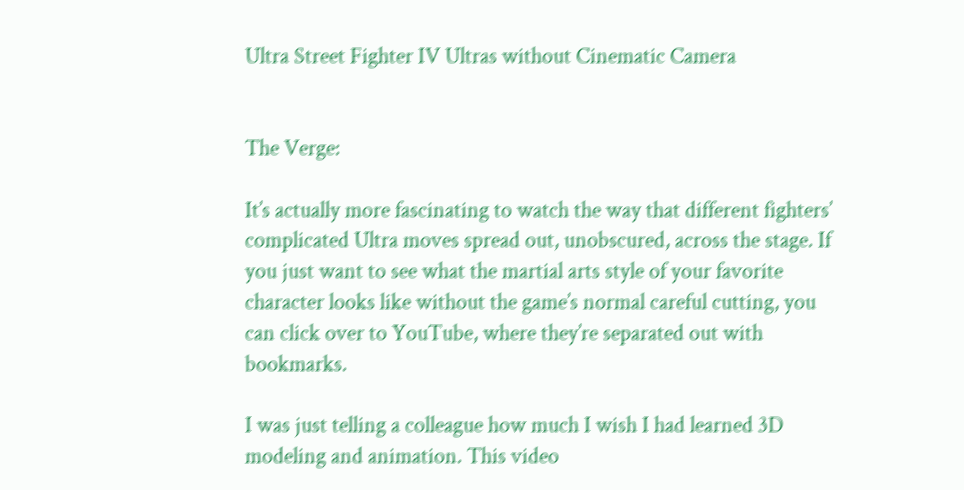Ultra Street Fighter IV Ultras without Cinematic Camera


The Verge:

It’s actually more fascinating to watch the way that different fighters’ complicated Ultra moves spread out, unobscured, across the stage. If you just want to see what the martial arts style of your favorite character looks like without the game’s normal careful cutting, you can click over to YouTube, where they’re separated out with bookmarks.

I was just telling a colleague how much I wish I had learned 3D modeling and animation. This video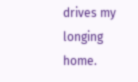drives my longing home.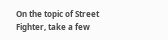On the topic of Street Fighter, take a few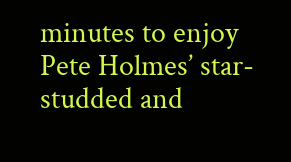minutes to enjoy Pete Holmes’ star-studded and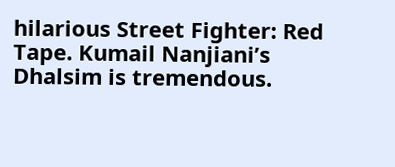hilarious Street Fighter: Red Tape. Kumail Nanjiani’s Dhalsim is tremendous.